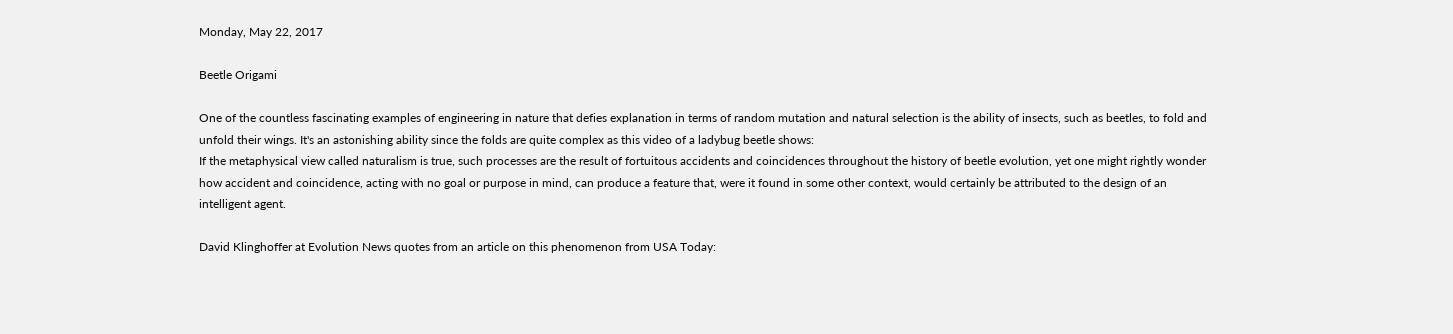Monday, May 22, 2017

Beetle Origami

One of the countless fascinating examples of engineering in nature that defies explanation in terms of random mutation and natural selection is the ability of insects, such as beetles, to fold and unfold their wings. It's an astonishing ability since the folds are quite complex as this video of a ladybug beetle shows:
If the metaphysical view called naturalism is true, such processes are the result of fortuitous accidents and coincidences throughout the history of beetle evolution, yet one might rightly wonder how accident and coincidence, acting with no goal or purpose in mind, can produce a feature that, were it found in some other context, would certainly be attributed to the design of an intelligent agent.

David Klinghoffer at Evolution News quotes from an article on this phenomenon from USA Today: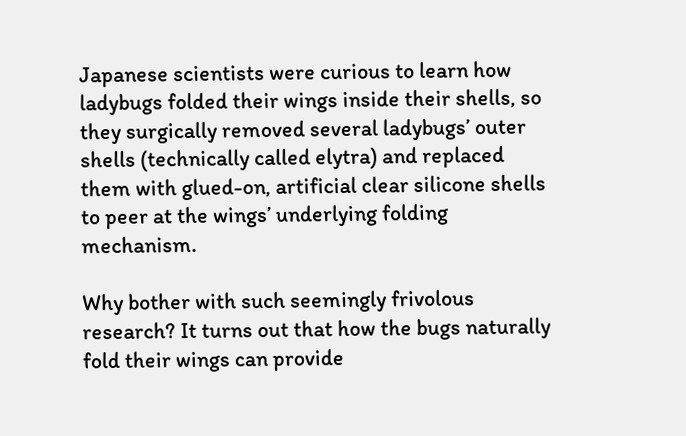Japanese scientists were curious to learn how ladybugs folded their wings inside their shells, so they surgically removed several ladybugs’ outer shells (technically called elytra) and replaced them with glued-on, artificial clear silicone shells to peer at the wings’ underlying folding mechanism.

Why bother with such seemingly frivolous research? It turns out that how the bugs naturally fold their wings can provide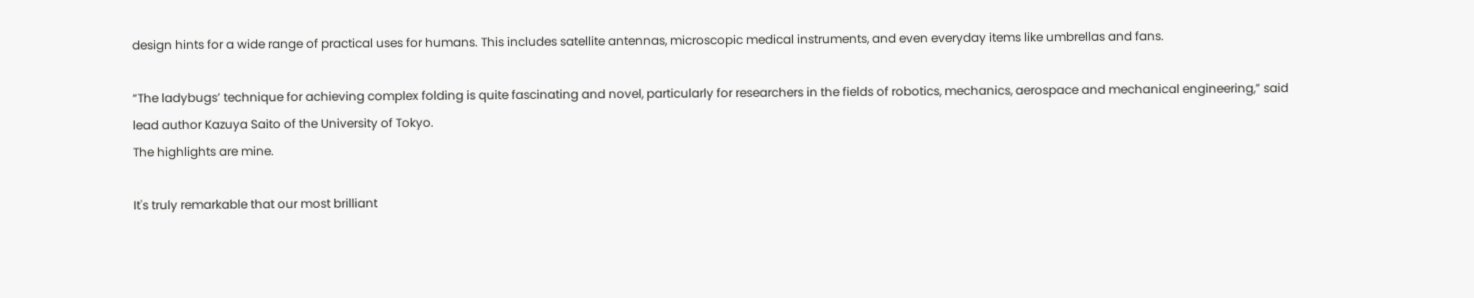design hints for a wide range of practical uses for humans. This includes satellite antennas, microscopic medical instruments, and even everyday items like umbrellas and fans.

“The ladybugs’ technique for achieving complex folding is quite fascinating and novel, particularly for researchers in the fields of robotics, mechanics, aerospace and mechanical engineering,” said lead author Kazuya Saito of the University of Tokyo.
The highlights are mine.

It's truly remarkable that our most brilliant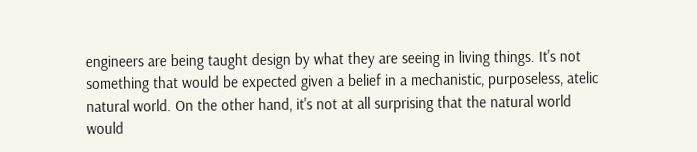engineers are being taught design by what they are seeing in living things. It's not something that would be expected given a belief in a mechanistic, purposeless, atelic natural world. On the other hand, it's not at all surprising that the natural world would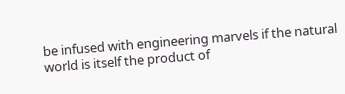be infused with engineering marvels if the natural world is itself the product of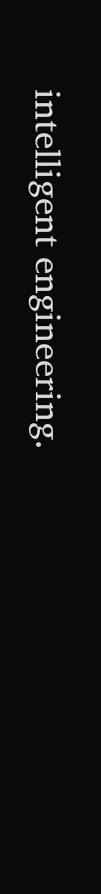intelligent engineering.